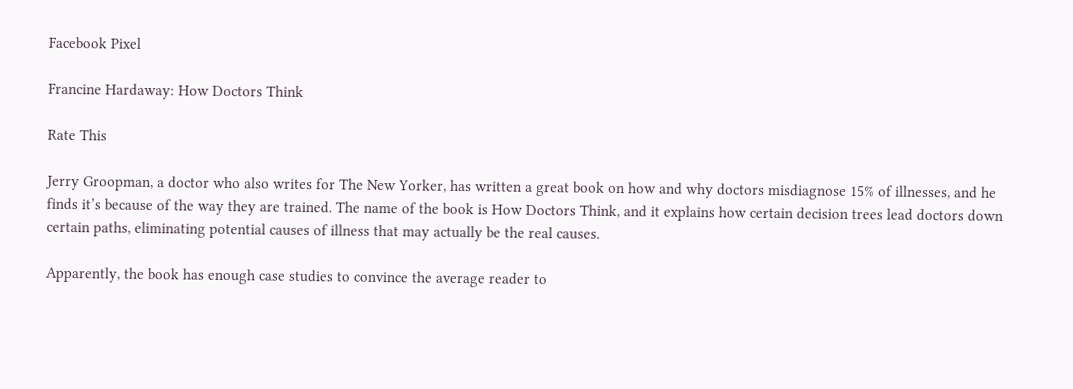Facebook Pixel

Francine Hardaway: How Doctors Think

Rate This

Jerry Groopman, a doctor who also writes for The New Yorker, has written a great book on how and why doctors misdiagnose 15% of illnesses, and he finds it’s because of the way they are trained. The name of the book is How Doctors Think, and it explains how certain decision trees lead doctors down certain paths, eliminating potential causes of illness that may actually be the real causes.

Apparently, the book has enough case studies to convince the average reader to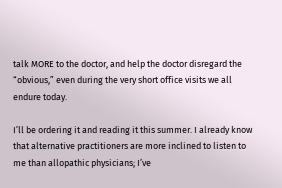talk MORE to the doctor, and help the doctor disregard the “obvious,” even during the very short office visits we all endure today.

I’ll be ordering it and reading it this summer. I already know that alternative practitioners are more inclined to listen to me than allopathic physicians; I’ve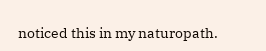noticed this in my naturopath.